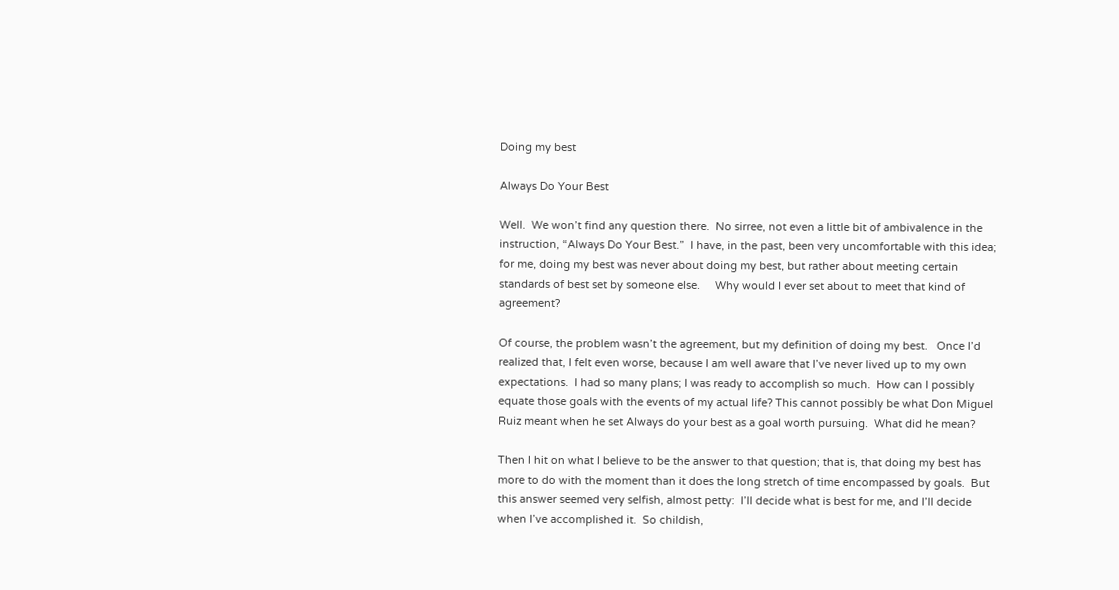Doing my best

Always Do Your Best

Well.  We won’t find any question there.  No sirree, not even a little bit of ambivalence in the instruction, “Always Do Your Best.”  I have, in the past, been very uncomfortable with this idea; for me, doing my best was never about doing my best, but rather about meeting certain standards of best set by someone else.     Why would I ever set about to meet that kind of agreement?

Of course, the problem wasn’t the agreement, but my definition of doing my best.   Once I’d realized that, I felt even worse, because I am well aware that I’ve never lived up to my own expectations.  I had so many plans; I was ready to accomplish so much.  How can I possibly equate those goals with the events of my actual life? This cannot possibly be what Don Miguel Ruiz meant when he set Always do your best as a goal worth pursuing.  What did he mean?

Then I hit on what I believe to be the answer to that question; that is, that doing my best has more to do with the moment than it does the long stretch of time encompassed by goals.  But this answer seemed very selfish, almost petty:  I’ll decide what is best for me, and I’ll decide when I’ve accomplished it.  So childish,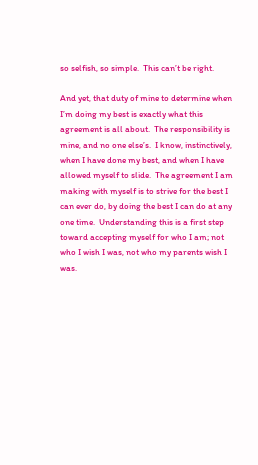so selfish, so simple.  This can’t be right.

And yet, that duty of mine to determine when I’m doing my best is exactly what this agreement is all about.  The responsibility is mine, and no one else’s.  I know, instinctively, when I have done my best, and when I have allowed myself to slide.  The agreement I am making with myself is to strive for the best I can ever do, by doing the best I can do at any one time.  Understanding this is a first step toward accepting myself for who I am; not who I wish I was, not who my parents wish I was.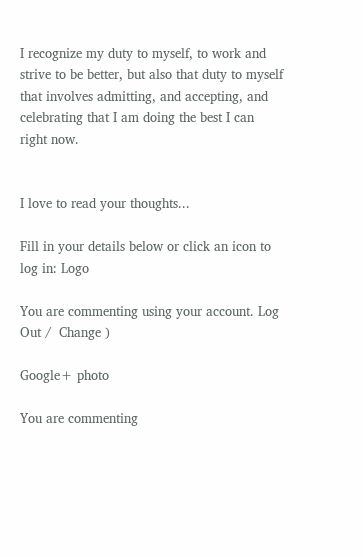I recognize my duty to myself, to work and strive to be better, but also that duty to myself that involves admitting, and accepting, and celebrating that I am doing the best I can right now.


I love to read your thoughts...

Fill in your details below or click an icon to log in: Logo

You are commenting using your account. Log Out /  Change )

Google+ photo

You are commenting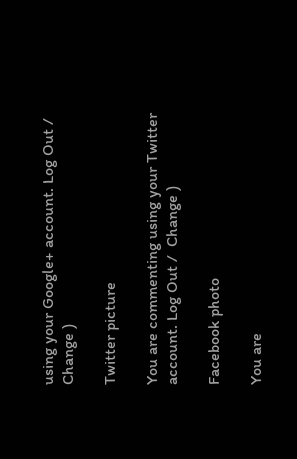using your Google+ account. Log Out /  Change )

Twitter picture

You are commenting using your Twitter account. Log Out /  Change )

Facebook photo

You are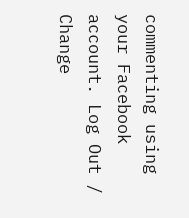commenting using your Facebook account. Log Out /  Change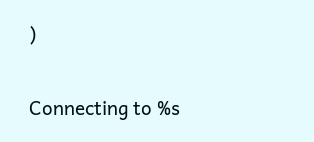)


Connecting to %s